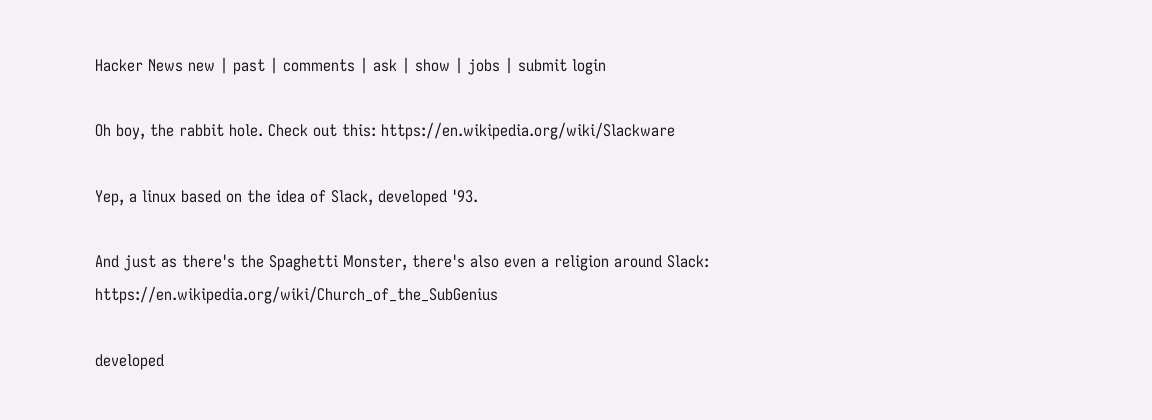Hacker News new | past | comments | ask | show | jobs | submit login

Oh boy, the rabbit hole. Check out this: https://en.wikipedia.org/wiki/Slackware

Yep, a linux based on the idea of Slack, developed '93.

And just as there's the Spaghetti Monster, there's also even a religion around Slack: https://en.wikipedia.org/wiki/Church_of_the_SubGenius

developed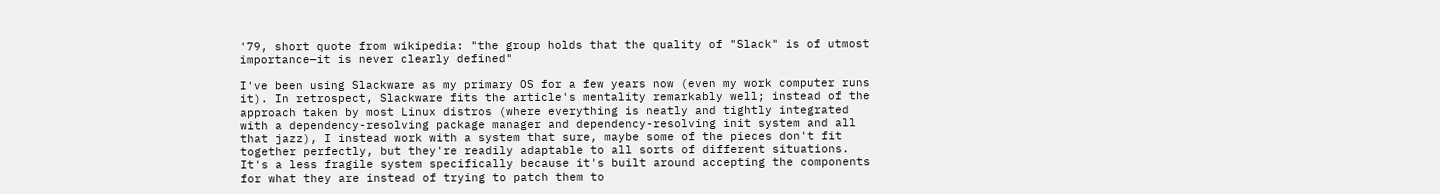'79, short quote from wikipedia: "the group holds that the quality of "Slack" is of utmost importance—it is never clearly defined"

I've been using Slackware as my primary OS for a few years now (even my work computer runs it). In retrospect, Slackware fits the article's mentality remarkably well; instead of the approach taken by most Linux distros (where everything is neatly and tightly integrated with a dependency-resolving package manager and dependency-resolving init system and all that jazz), I instead work with a system that sure, maybe some of the pieces don't fit together perfectly, but they're readily adaptable to all sorts of different situations. It's a less fragile system specifically because it's built around accepting the components for what they are instead of trying to patch them to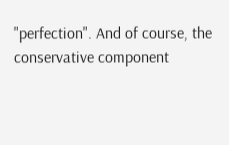"perfection". And of course, the conservative component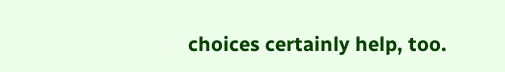choices certainly help, too.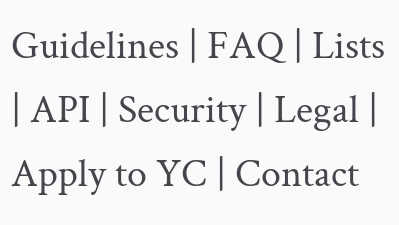Guidelines | FAQ | Lists | API | Security | Legal | Apply to YC | Contact